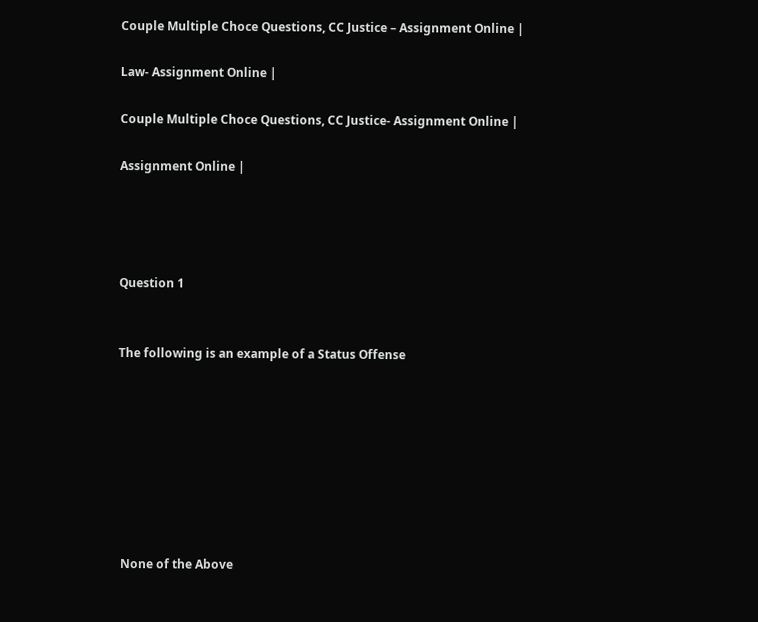Couple Multiple Choce Questions, CC Justice – Assignment Online |

Law- Assignment Online |

Couple Multiple Choce Questions, CC Justice- Assignment Online |

Assignment Online |




Question 1


The following is an example of a Status Offense








 None of the Above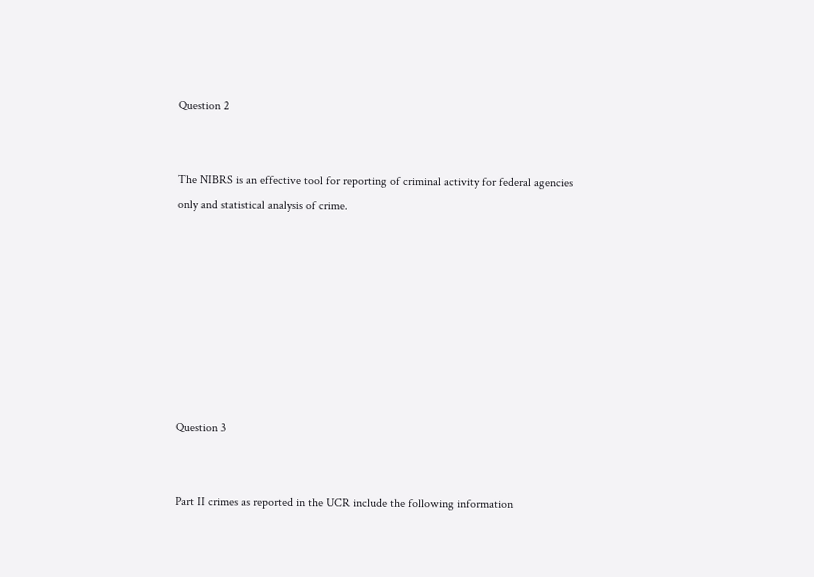Question 2


The NIBRS is an effective tool for reporting of criminal activity for federal agencies only and statistical analysis of crime.








Question 3


Part II crimes as reported in the UCR include the following information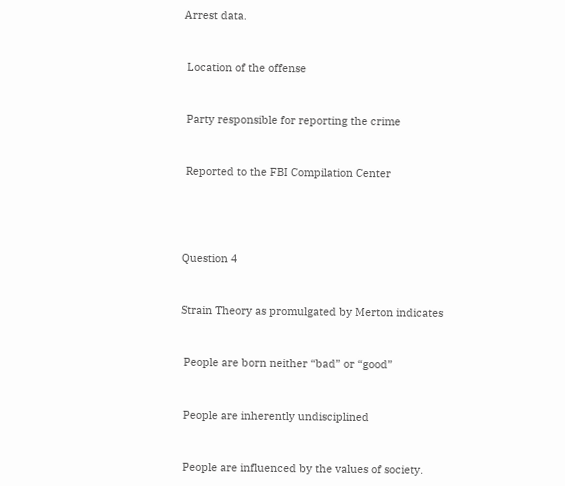Arrest data.


 Location of the offense


 Party responsible for reporting the crime


 Reported to the FBI Compilation Center




Question 4


Strain Theory as promulgated by Merton indicates


 People are born neither “bad” or “good”


 People are inherently undisciplined


 People are influenced by the values of society.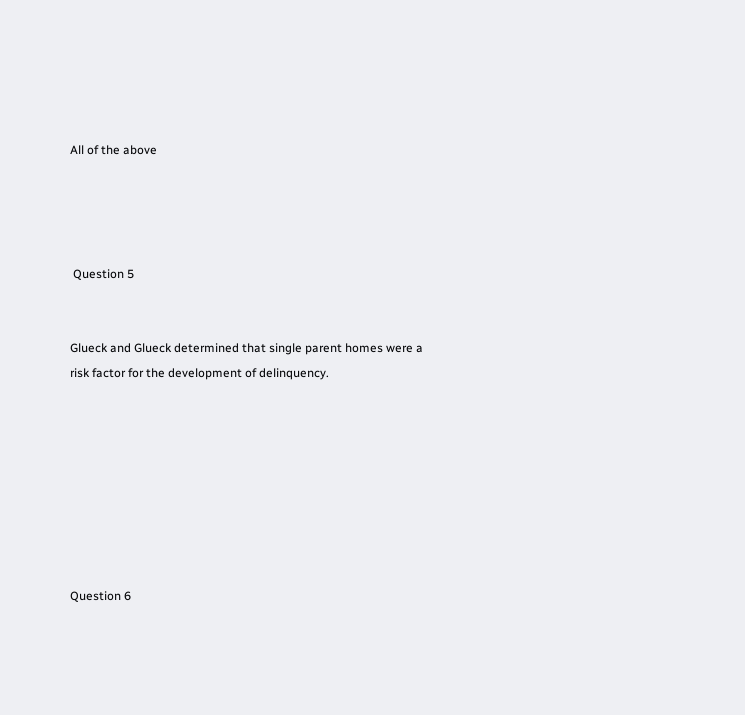All of the above




 Question 5


Glueck and Glueck determined that single parent homes were a risk factor for the development of delinquency.








Question 6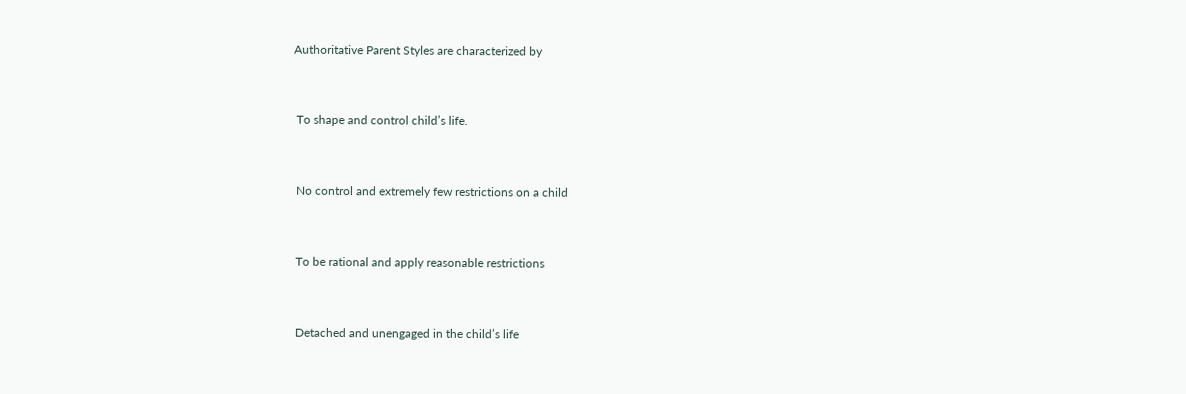Authoritative Parent Styles are characterized by


 To shape and control child’s life.


 No control and extremely few restrictions on a child


 To be rational and apply reasonable restrictions


 Detached and unengaged in the child’s life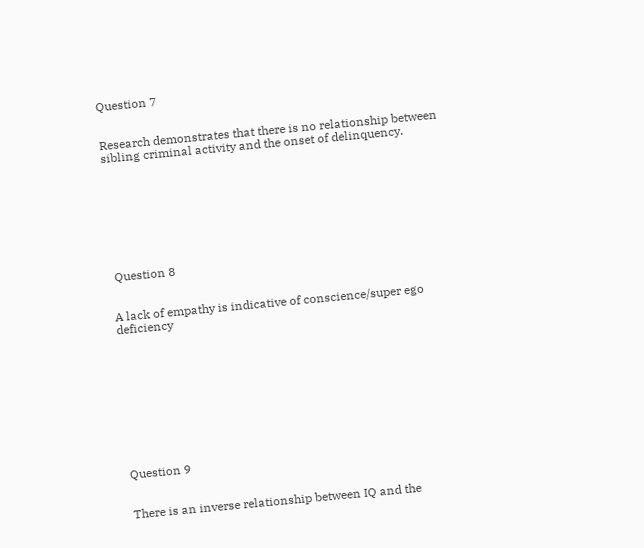Question 7


Research demonstrates that there is no relationship between sibling criminal activity and the onset of delinquency.








 Question 8


A lack of empathy is indicative of conscience/super ego deficiency










Question 9


There is an inverse relationship between IQ and the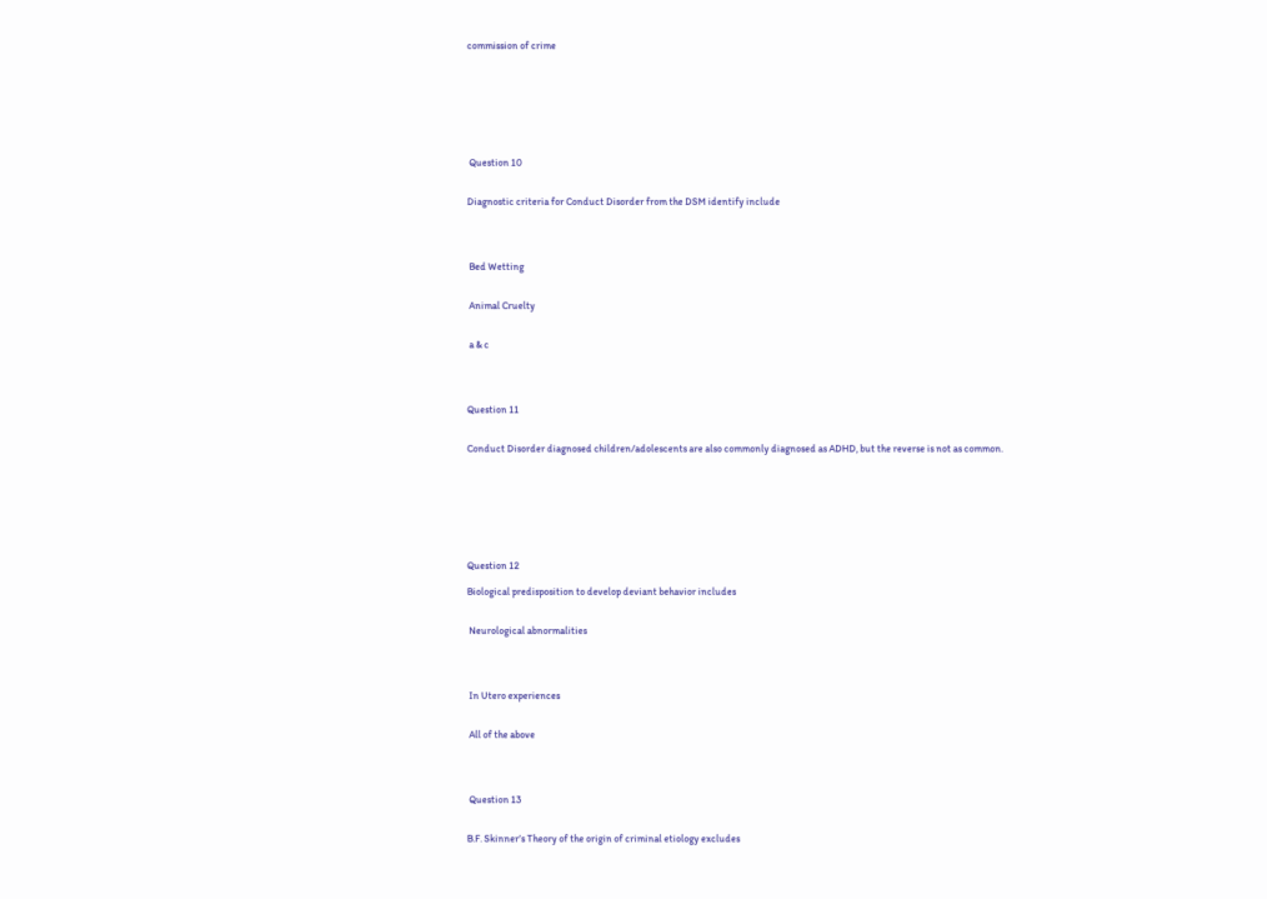commission of crime








 Question 10


Diagnostic criteria for Conduct Disorder from the DSM identify include




 Bed Wetting


 Animal Cruelty


 a & c




Question 11


Conduct Disorder diagnosed children/adolescents are also commonly diagnosed as ADHD, but the reverse is not as common.








Question 12

Biological predisposition to develop deviant behavior includes


 Neurological abnormalities




 In Utero experiences


 All of the above




 Question 13


B.F. Skinner’s Theory of the origin of criminal etiology excludes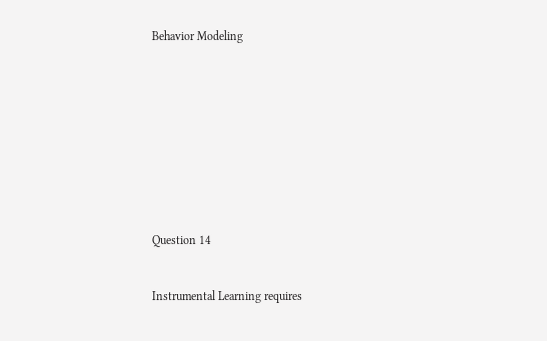Behavior Modeling










Question 14


Instrumental Learning requires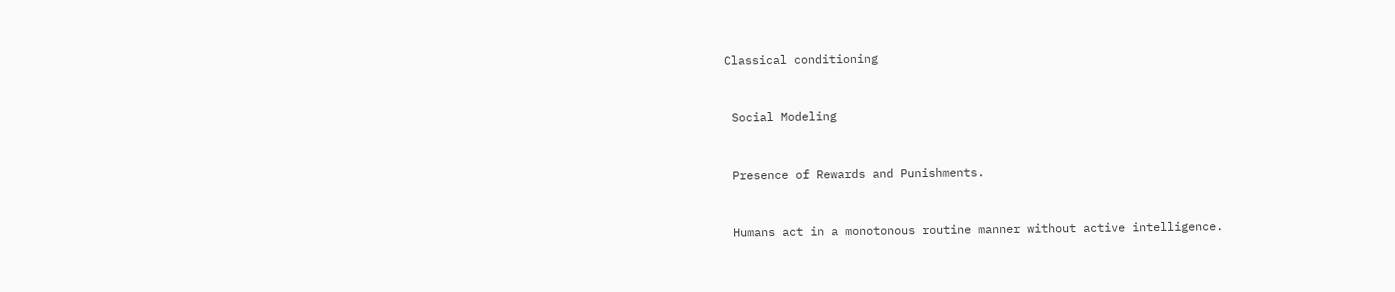Classical conditioning


 Social Modeling


 Presence of Rewards and Punishments.


 Humans act in a monotonous routine manner without active intelligence.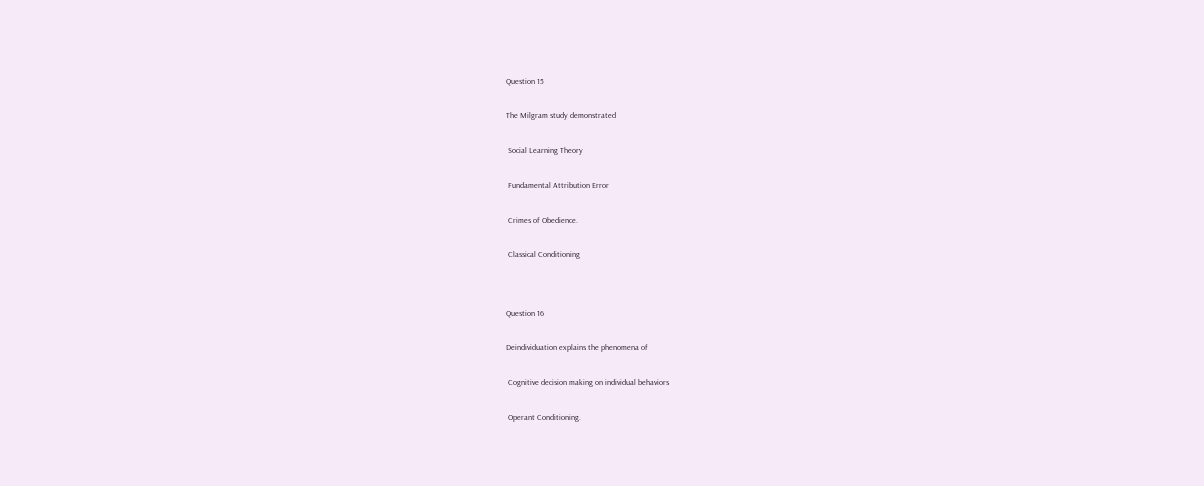Question 15


The Milgram study demonstrated


 Social Learning Theory


 Fundamental Attribution Error


 Crimes of Obedience.


 Classical Conditioning




Question 16


Deindividuation explains the phenomena of


 Cognitive decision making on individual behaviors


 Operant Conditioning.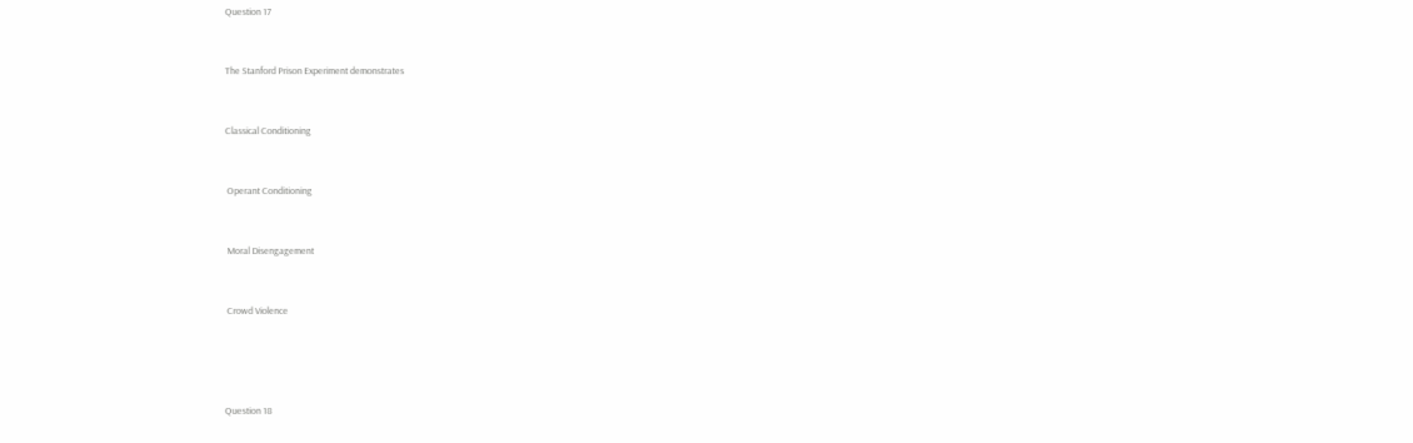Question 17


The Stanford Prison Experiment demonstrates


Classical Conditioning


 Operant Conditioning


 Moral Disengagement


 Crowd Violence




Question 18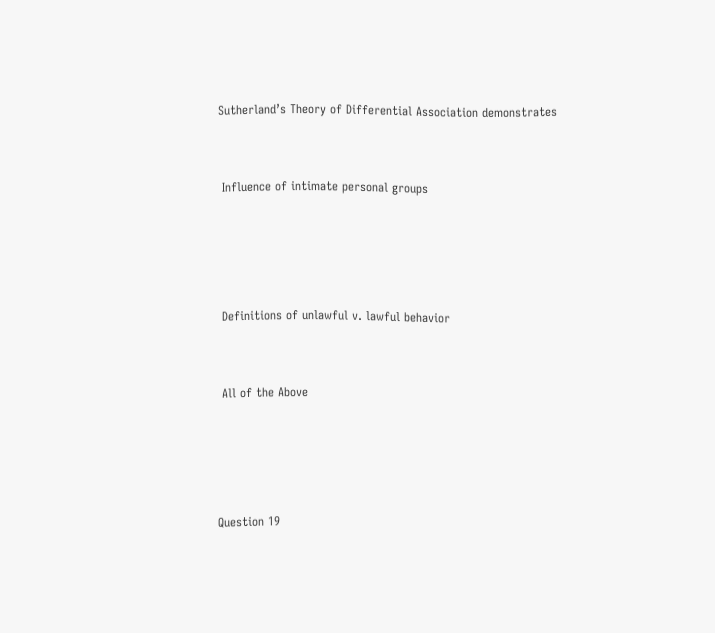Sutherland’s Theory of Differential Association demonstrates


 Influence of intimate personal groups




 Definitions of unlawful v. lawful behavior


 All of the Above




Question 19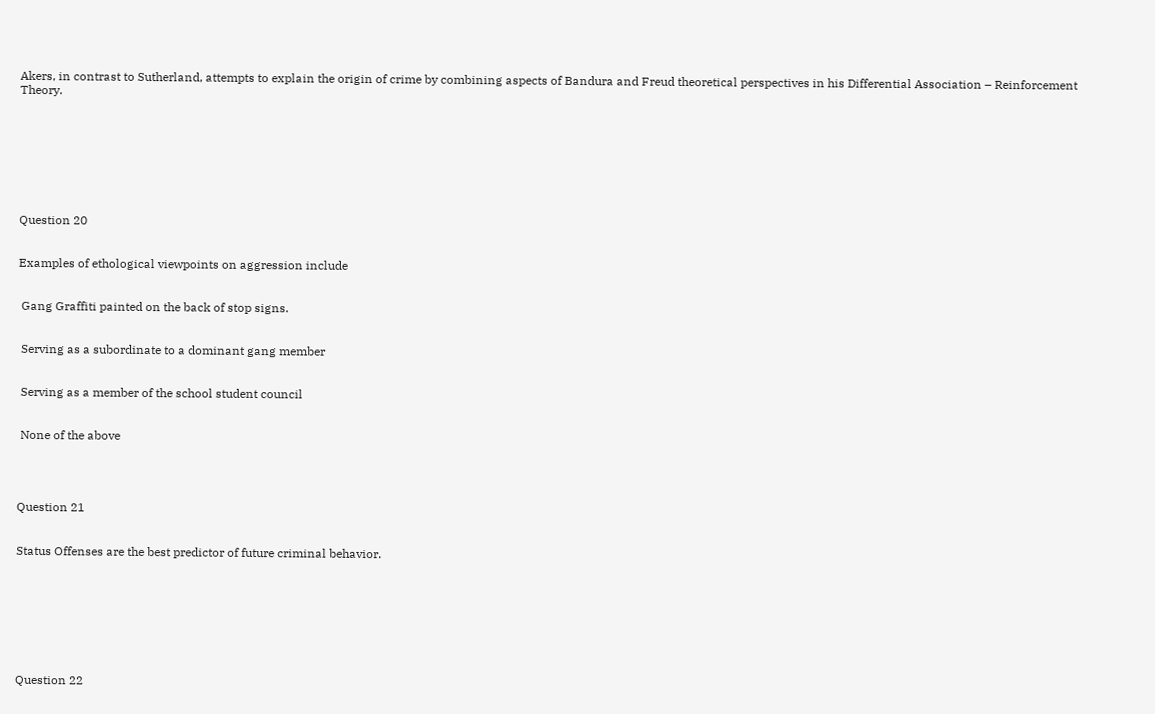Akers, in contrast to Sutherland, attempts to explain the origin of crime by combining aspects of Bandura and Freud theoretical perspectives in his Differential Association – Reinforcement Theory.








Question 20


Examples of ethological viewpoints on aggression include


 Gang Graffiti painted on the back of stop signs.


 Serving as a subordinate to a dominant gang member


 Serving as a member of the school student council


 None of the above




Question 21


Status Offenses are the best predictor of future criminal behavior.








Question 22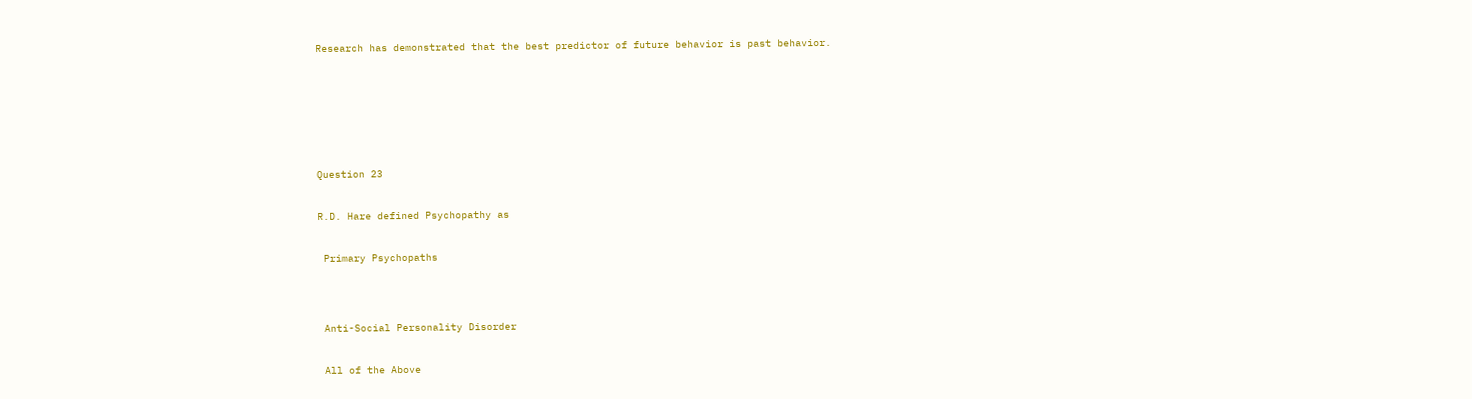Research has demonstrated that the best predictor of future behavior is past behavior.








Question 23


R.D. Hare defined Psychopathy as


 Primary Psychopaths




 Anti-Social Personality Disorder


 All of the Above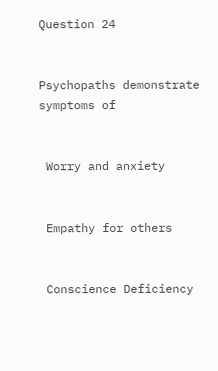Question 24


Psychopaths demonstrate symptoms of


 Worry and anxiety


 Empathy for others


 Conscience Deficiency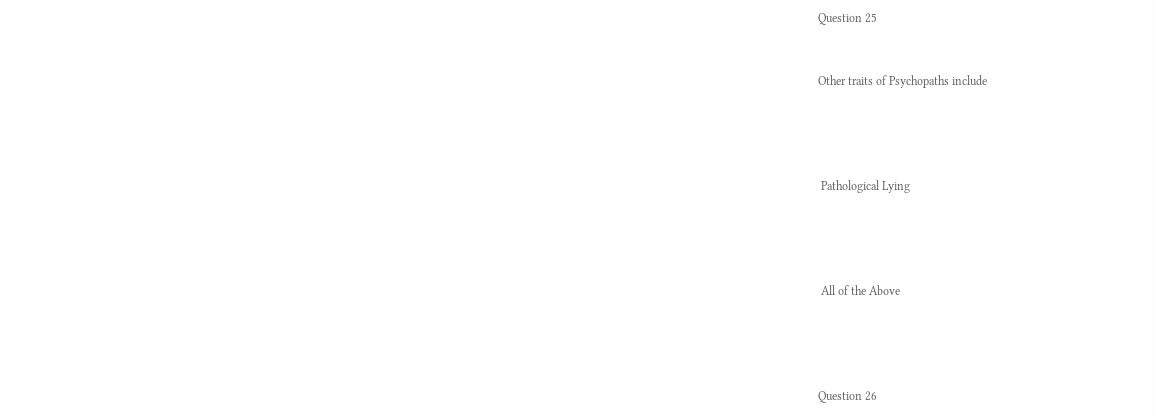Question 25


Other traits of Psychopaths include




 Pathological Lying




 All of the Above




Question 26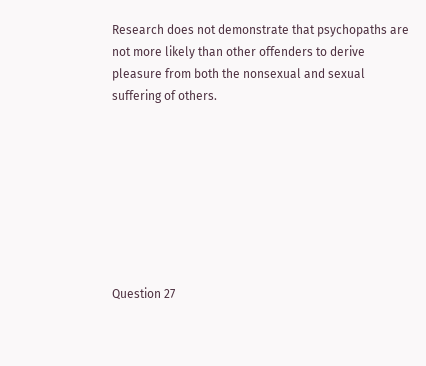Research does not demonstrate that psychopaths are not more likely than other offenders to derive pleasure from both the nonsexual and sexual suffering of others.








Question 27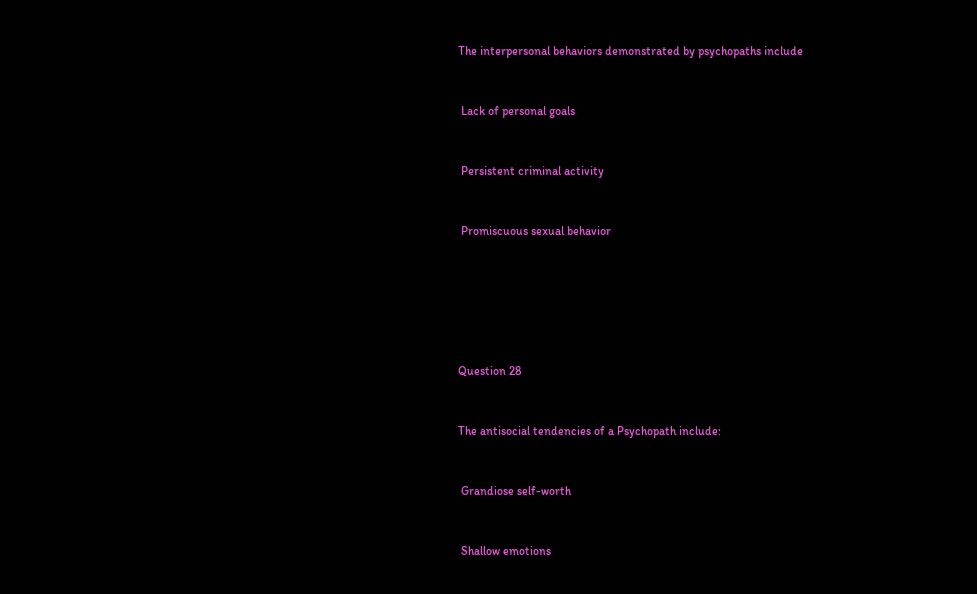The interpersonal behaviors demonstrated by psychopaths include


 Lack of personal goals


 Persistent criminal activity


 Promiscuous sexual behavior






Question 28


The antisocial tendencies of a Psychopath include:


 Grandiose self-worth


 Shallow emotions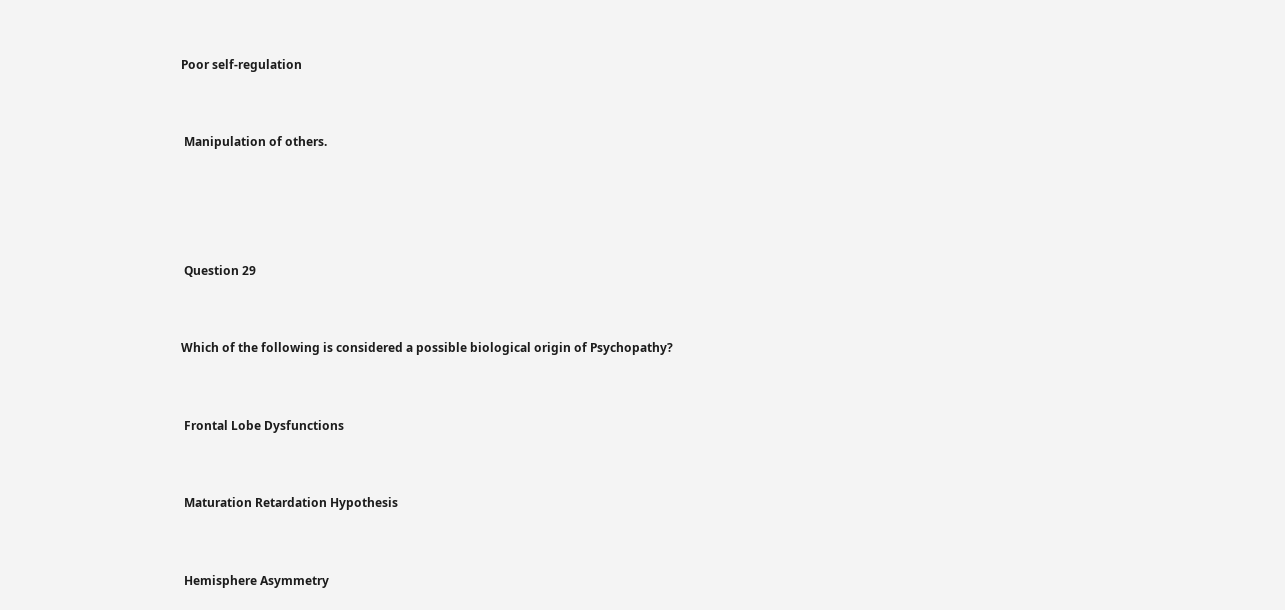Poor self-regulation


 Manipulation of others.




 Question 29


Which of the following is considered a possible biological origin of Psychopathy?


 Frontal Lobe Dysfunctions


 Maturation Retardation Hypothesis


 Hemisphere Asymmetry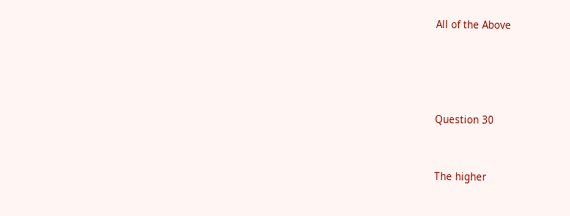All of the Above




Question 30


The higher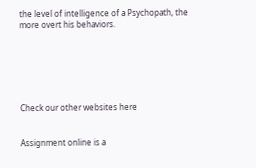the level of intelligence of a Psychopath, the more overt his behaviors.






Check our other websites here


Assignment online is a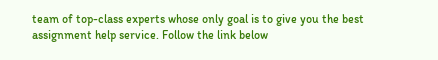team of top-class experts whose only goal is to give you the best assignment help service. Follow the link below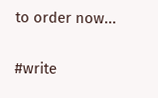to order now...

#write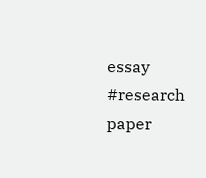essay #research paper